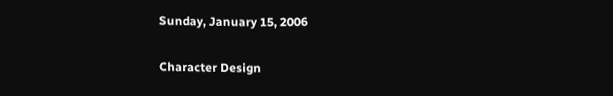Sunday, January 15, 2006

Character Design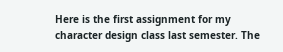Here is the first assignment for my character design class last semester. The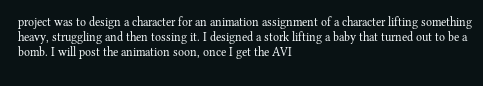project was to design a character for an animation assignment of a character lifting something heavy, struggling and then tossing it. I designed a stork lifting a baby that turned out to be a bomb. I will post the animation soon, once I get the AVI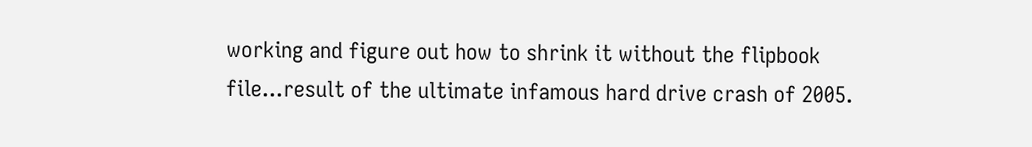working and figure out how to shrink it without the flipbook file...result of the ultimate infamous hard drive crash of 2005.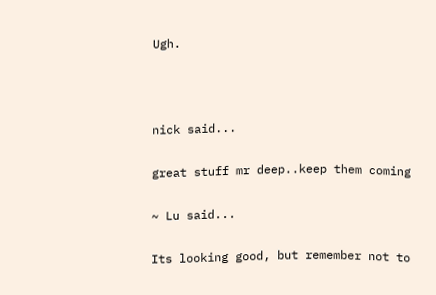Ugh.



nick said...

great stuff mr deep..keep them coming

~ Lu said...

Its looking good, but remember not to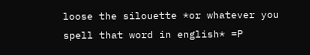loose the silouette *or whatever you spell that word in english* =P